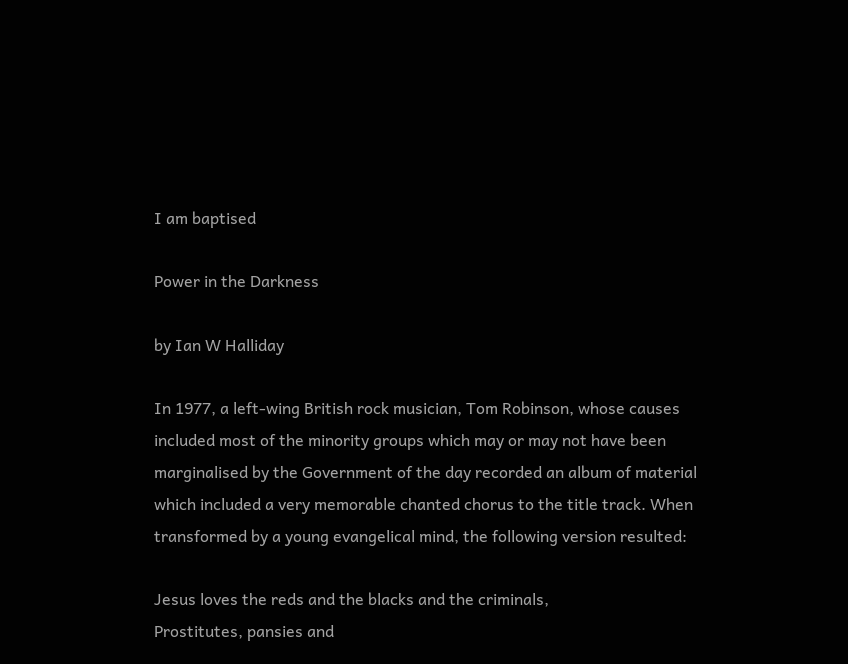I am baptised

Power in the Darkness

by Ian W Halliday

In 1977, a left-wing British rock musician, Tom Robinson, whose causes included most of the minority groups which may or may not have been marginalised by the Government of the day recorded an album of material which included a very memorable chanted chorus to the title track. When transformed by a young evangelical mind, the following version resulted:

Jesus loves the reds and the blacks and the criminals,
Prostitutes, pansies and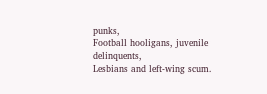punks,
Football hooligans, juvenile delinquents,
Lesbians and left-wing scum.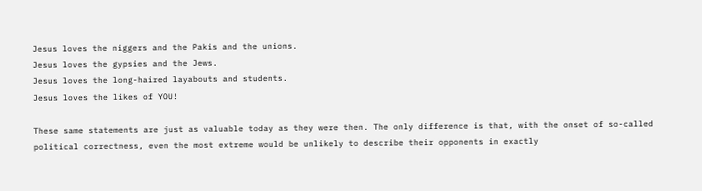Jesus loves the niggers and the Pakis and the unions.
Jesus loves the gypsies and the Jews.
Jesus loves the long-haired layabouts and students.
Jesus loves the likes of YOU!

These same statements are just as valuable today as they were then. The only difference is that, with the onset of so-called political correctness, even the most extreme would be unlikely to describe their opponents in exactly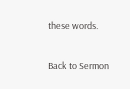these words.

Back to Sermon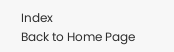Index
Back to Home Page